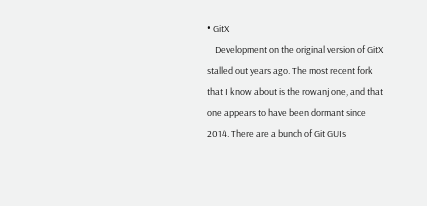• GitX
    Development on the original version of GitX stalled out years ago. The most recent fork that I know about is the rowanj one, and that one appears to have been dormant since 2014. There are a bunch of Git GUIs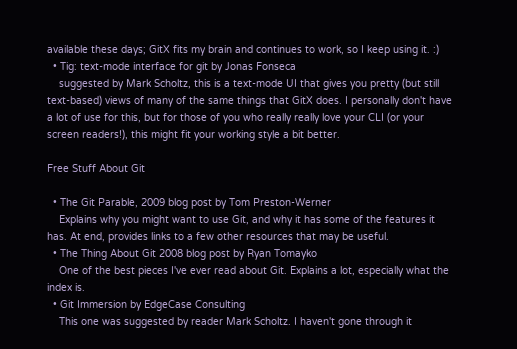available these days; GitX fits my brain and continues to work, so I keep using it. :)
  • Tig: text-mode interface for git by Jonas Fonseca
    suggested by Mark Scholtz, this is a text-mode UI that gives you pretty (but still text-based) views of many of the same things that GitX does. I personally don't have a lot of use for this, but for those of you who really really love your CLI (or your screen readers!), this might fit your working style a bit better.

Free Stuff About Git

  • The Git Parable, 2009 blog post by Tom Preston-Werner
    Explains why you might want to use Git, and why it has some of the features it has. At end, provides links to a few other resources that may be useful.
  • The Thing About Git 2008 blog post by Ryan Tomayko
    One of the best pieces I've ever read about Git. Explains a lot, especially what the index is.
  • Git Immersion by EdgeCase Consulting
    This one was suggested by reader Mark Scholtz. I haven't gone through it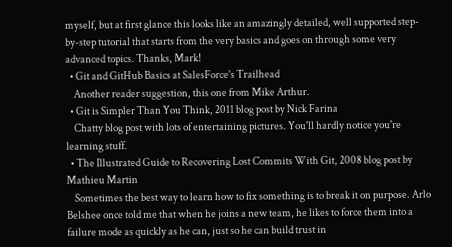myself, but at first glance this looks like an amazingly detailed, well supported step-by-step tutorial that starts from the very basics and goes on through some very advanced topics. Thanks, Mark!
  • Git and GitHub Basics at SalesForce's Trailhead
    Another reader suggestion, this one from Mike Arthur.
  • Git is Simpler Than You Think, 2011 blog post by Nick Farina
    Chatty blog post with lots of entertaining pictures. You'll hardly notice you're learning stuff.
  • The Illustrated Guide to Recovering Lost Commits With Git, 2008 blog post by Mathieu Martin
    Sometimes the best way to learn how to fix something is to break it on purpose. Arlo Belshee once told me that when he joins a new team, he likes to force them into a failure mode as quickly as he can, just so he can build trust in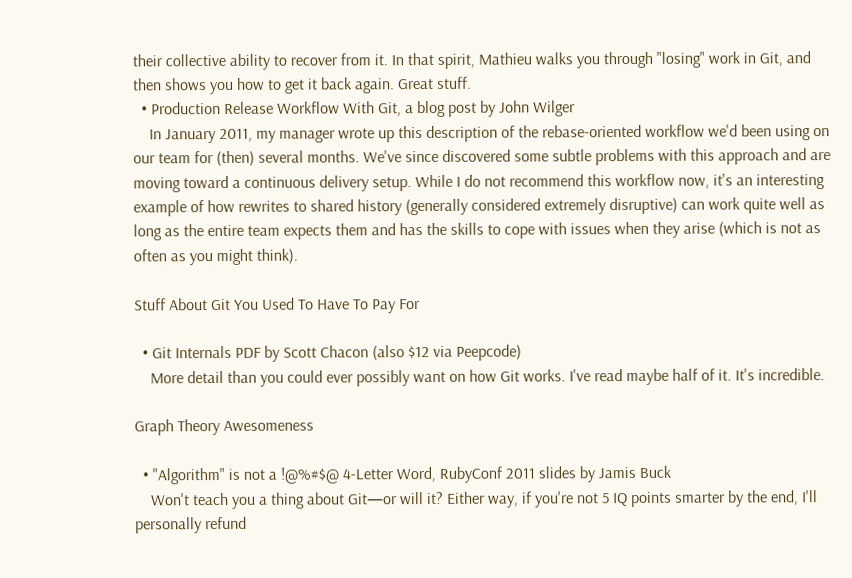their collective ability to recover from it. In that spirit, Mathieu walks you through "losing" work in Git, and then shows you how to get it back again. Great stuff.
  • Production Release Workflow With Git, a blog post by John Wilger
    In January 2011, my manager wrote up this description of the rebase-oriented workflow we'd been using on our team for (then) several months. We've since discovered some subtle problems with this approach and are moving toward a continuous delivery setup. While I do not recommend this workflow now, it's an interesting example of how rewrites to shared history (generally considered extremely disruptive) can work quite well as long as the entire team expects them and has the skills to cope with issues when they arise (which is not as often as you might think).

Stuff About Git You Used To Have To Pay For

  • Git Internals PDF by Scott Chacon (also $12 via Peepcode)
    More detail than you could ever possibly want on how Git works. I've read maybe half of it. It's incredible.

Graph Theory Awesomeness

  • "Algorithm" is not a !@%#$@ 4-Letter Word, RubyConf 2011 slides by Jamis Buck
    Won't teach you a thing about Git—or will it? Either way, if you're not 5 IQ points smarter by the end, I'll personally refund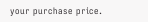your purchase price.